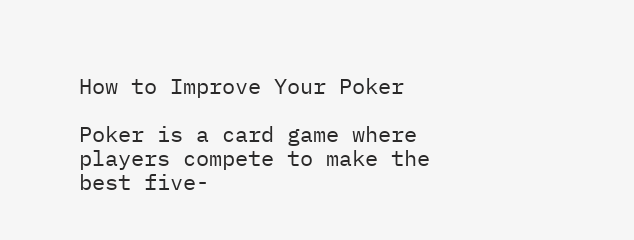How to Improve Your Poker

Poker is a card game where players compete to make the best five-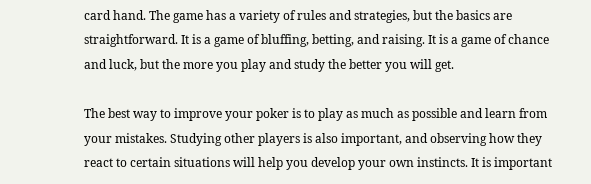card hand. The game has a variety of rules and strategies, but the basics are straightforward. It is a game of bluffing, betting, and raising. It is a game of chance and luck, but the more you play and study the better you will get.

The best way to improve your poker is to play as much as possible and learn from your mistakes. Studying other players is also important, and observing how they react to certain situations will help you develop your own instincts. It is important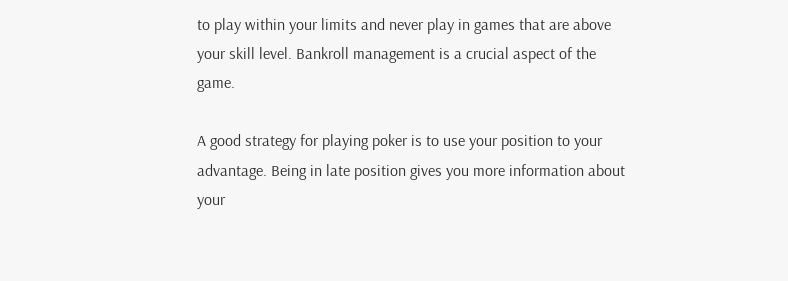to play within your limits and never play in games that are above your skill level. Bankroll management is a crucial aspect of the game.

A good strategy for playing poker is to use your position to your advantage. Being in late position gives you more information about your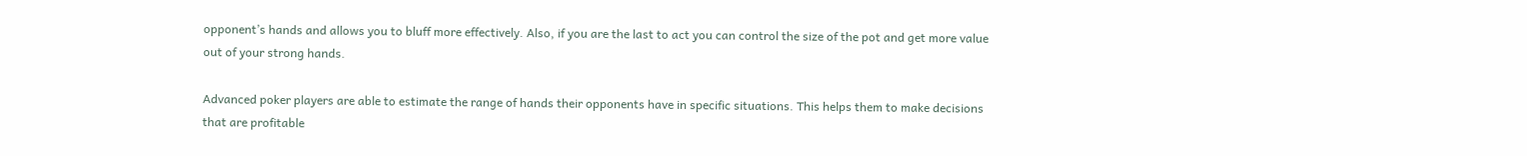opponent’s hands and allows you to bluff more effectively. Also, if you are the last to act you can control the size of the pot and get more value out of your strong hands.

Advanced poker players are able to estimate the range of hands their opponents have in specific situations. This helps them to make decisions that are profitable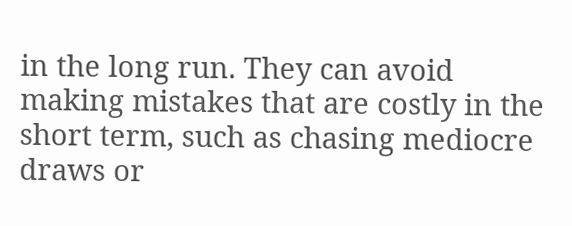in the long run. They can avoid making mistakes that are costly in the short term, such as chasing mediocre draws or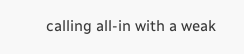calling all-in with a weak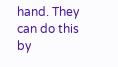hand. They can do this by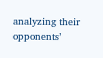analyzing their opponents’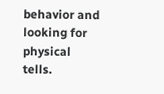behavior and looking for physical tells.